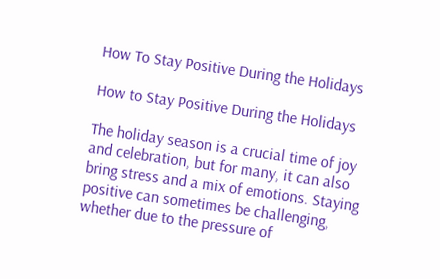How To Stay Positive During the Holidays

How to Stay Positive During the Holidays

The holiday season is a crucial time of joy and celebration, but for many, it can also bring stress and a mix of emotions. Staying positive can sometimes be challenging, whether due to the pressure of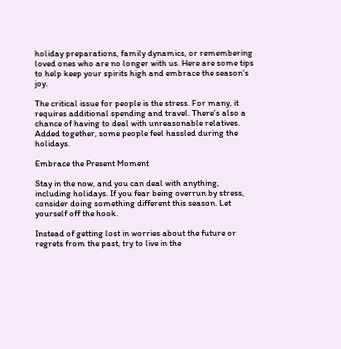holiday preparations, family dynamics, or remembering loved ones who are no longer with us. Here are some tips to help keep your spirits high and embrace the season’s joy.

The critical issue for people is the stress. For many, it requires additional spending and travel. There’s also a chance of having to deal with unreasonable relatives. Added together, some people feel hassled during the holidays.

Embrace the Present Moment

Stay in the now, and you can deal with anything, including holidays. If you fear being overrun by stress, consider doing something different this season. Let yourself off the hook.

Instead of getting lost in worries about the future or regrets from the past, try to live in the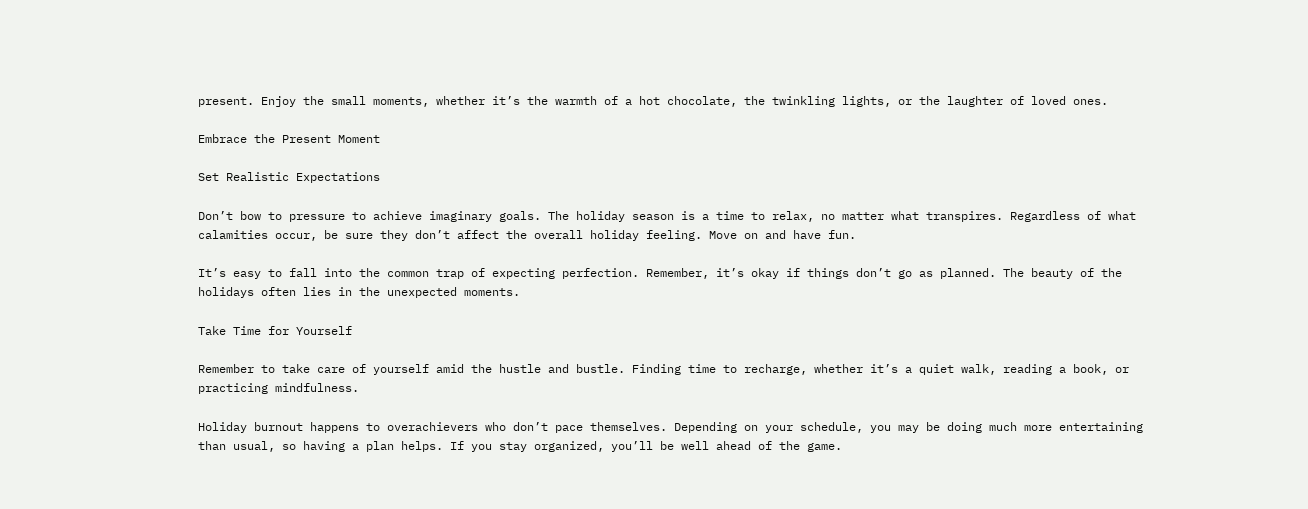present. Enjoy the small moments, whether it’s the warmth of a hot chocolate, the twinkling lights, or the laughter of loved ones.

Embrace the Present Moment

Set Realistic Expectations

Don’t bow to pressure to achieve imaginary goals. The holiday season is a time to relax, no matter what transpires. Regardless of what calamities occur, be sure they don’t affect the overall holiday feeling. Move on and have fun.

It’s easy to fall into the common trap of expecting perfection. Remember, it’s okay if things don’t go as planned. The beauty of the holidays often lies in the unexpected moments.

Take Time for Yourself

Remember to take care of yourself amid the hustle and bustle. Finding time to recharge, whether it’s a quiet walk, reading a book, or practicing mindfulness.

Holiday burnout happens to overachievers who don’t pace themselves. Depending on your schedule, you may be doing much more entertaining than usual, so having a plan helps. If you stay organized, you’ll be well ahead of the game.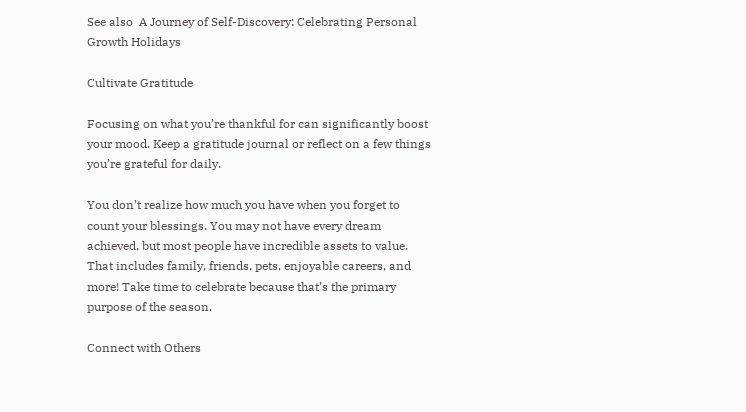See also  A Journey of Self-Discovery: Celebrating Personal Growth Holidays

Cultivate Gratitude

Focusing on what you’re thankful for can significantly boost your mood. Keep a gratitude journal or reflect on a few things you’re grateful for daily.

You don’t realize how much you have when you forget to count your blessings. You may not have every dream achieved, but most people have incredible assets to value. That includes family, friends, pets, enjoyable careers, and more! Take time to celebrate because that’s the primary purpose of the season.

Connect with Others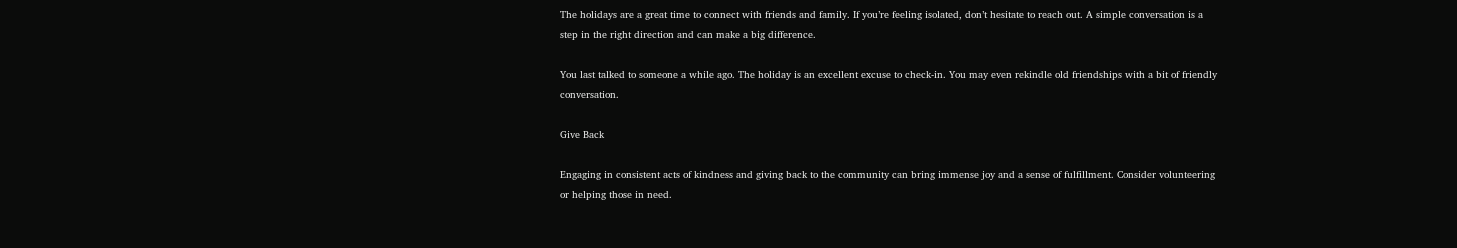The holidays are a great time to connect with friends and family. If you’re feeling isolated, don’t hesitate to reach out. A simple conversation is a step in the right direction and can make a big difference.

You last talked to someone a while ago. The holiday is an excellent excuse to check-in. You may even rekindle old friendships with a bit of friendly conversation.

Give Back

Engaging in consistent acts of kindness and giving back to the community can bring immense joy and a sense of fulfillment. Consider volunteering or helping those in need.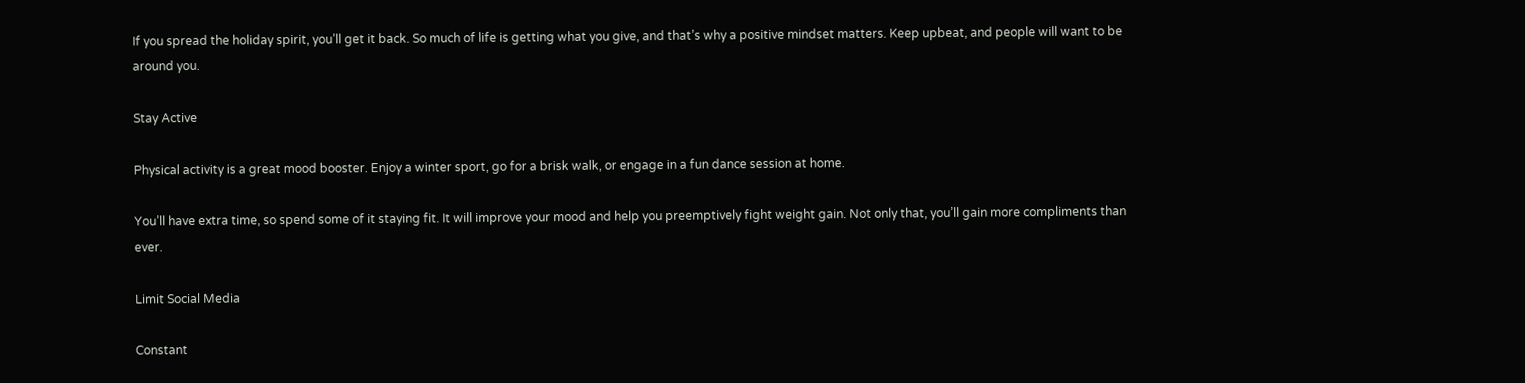If you spread the holiday spirit, you’ll get it back. So much of life is getting what you give, and that’s why a positive mindset matters. Keep upbeat, and people will want to be around you.

Stay Active

Physical activity is a great mood booster. Enjoy a winter sport, go for a brisk walk, or engage in a fun dance session at home.

You’ll have extra time, so spend some of it staying fit. It will improve your mood and help you preemptively fight weight gain. Not only that, you’ll gain more compliments than ever.

Limit Social Media

Constant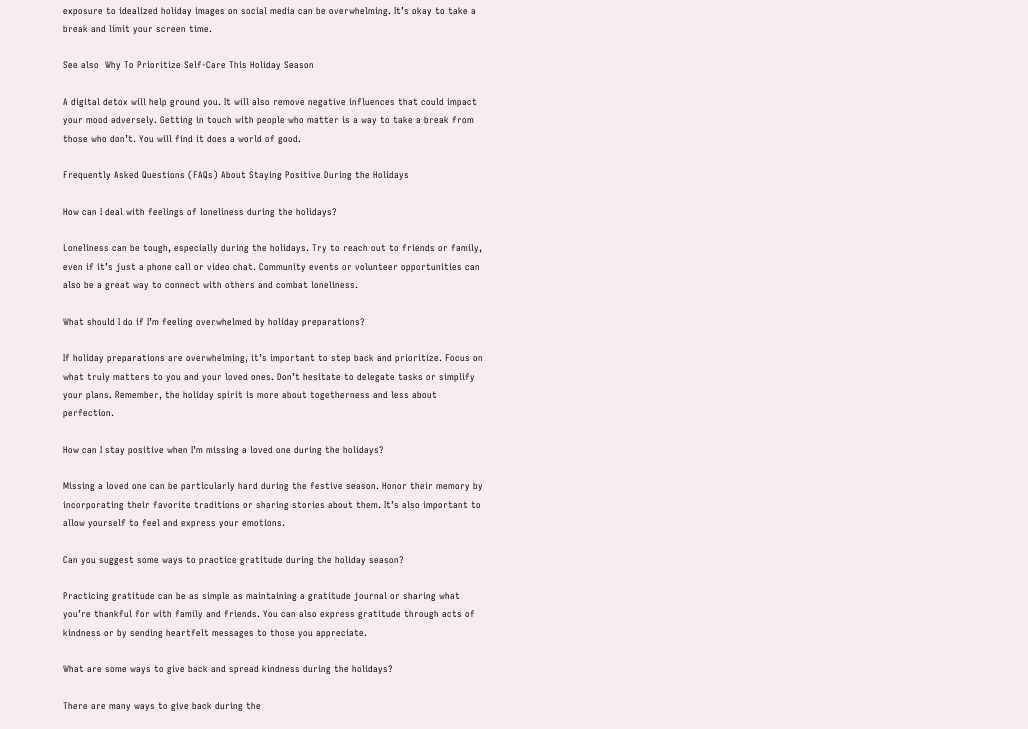exposure to idealized holiday images on social media can be overwhelming. It’s okay to take a break and limit your screen time.

See also  Why To Prioritize Self-Care This Holiday Season

A digital detox will help ground you. It will also remove negative influences that could impact your mood adversely. Getting in touch with people who matter is a way to take a break from those who don’t. You will find it does a world of good.

Frequently Asked Questions (FAQs) About Staying Positive During the Holidays

How can I deal with feelings of loneliness during the holidays?

Loneliness can be tough, especially during the holidays. Try to reach out to friends or family, even if it’s just a phone call or video chat. Community events or volunteer opportunities can also be a great way to connect with others and combat loneliness.

What should I do if I’m feeling overwhelmed by holiday preparations?

If holiday preparations are overwhelming, it’s important to step back and prioritize. Focus on what truly matters to you and your loved ones. Don’t hesitate to delegate tasks or simplify your plans. Remember, the holiday spirit is more about togetherness and less about perfection.

How can I stay positive when I’m missing a loved one during the holidays?

Missing a loved one can be particularly hard during the festive season. Honor their memory by incorporating their favorite traditions or sharing stories about them. It’s also important to allow yourself to feel and express your emotions.

Can you suggest some ways to practice gratitude during the holiday season?

Practicing gratitude can be as simple as maintaining a gratitude journal or sharing what you’re thankful for with family and friends. You can also express gratitude through acts of kindness or by sending heartfelt messages to those you appreciate.

What are some ways to give back and spread kindness during the holidays?

There are many ways to give back during the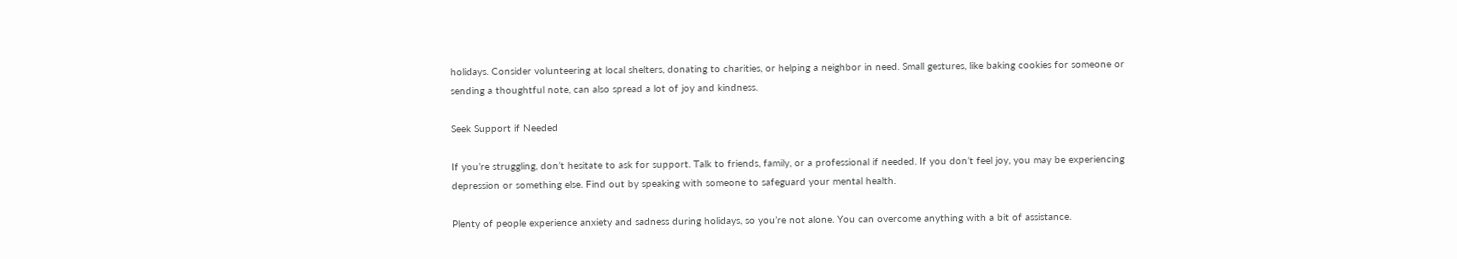holidays. Consider volunteering at local shelters, donating to charities, or helping a neighbor in need. Small gestures, like baking cookies for someone or sending a thoughtful note, can also spread a lot of joy and kindness.

Seek Support if Needed

If you’re struggling, don’t hesitate to ask for support. Talk to friends, family, or a professional if needed. If you don’t feel joy, you may be experiencing depression or something else. Find out by speaking with someone to safeguard your mental health.

Plenty of people experience anxiety and sadness during holidays, so you’re not alone. You can overcome anything with a bit of assistance.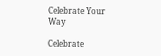Celebrate Your Way

Celebrate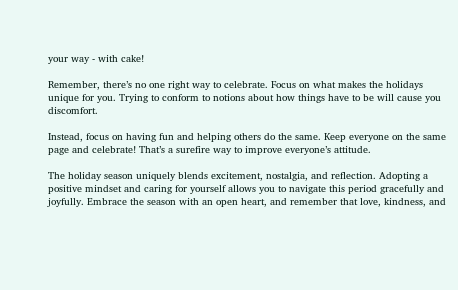your way - with cake!

Remember, there’s no one right way to celebrate. Focus on what makes the holidays unique for you. Trying to conform to notions about how things have to be will cause you discomfort.

Instead, focus on having fun and helping others do the same. Keep everyone on the same page and celebrate! That’s a surefire way to improve everyone’s attitude.

The holiday season uniquely blends excitement, nostalgia, and reflection. Adopting a positive mindset and caring for yourself allows you to navigate this period gracefully and joyfully. Embrace the season with an open heart, and remember that love, kindness, and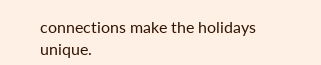connections make the holidays unique.